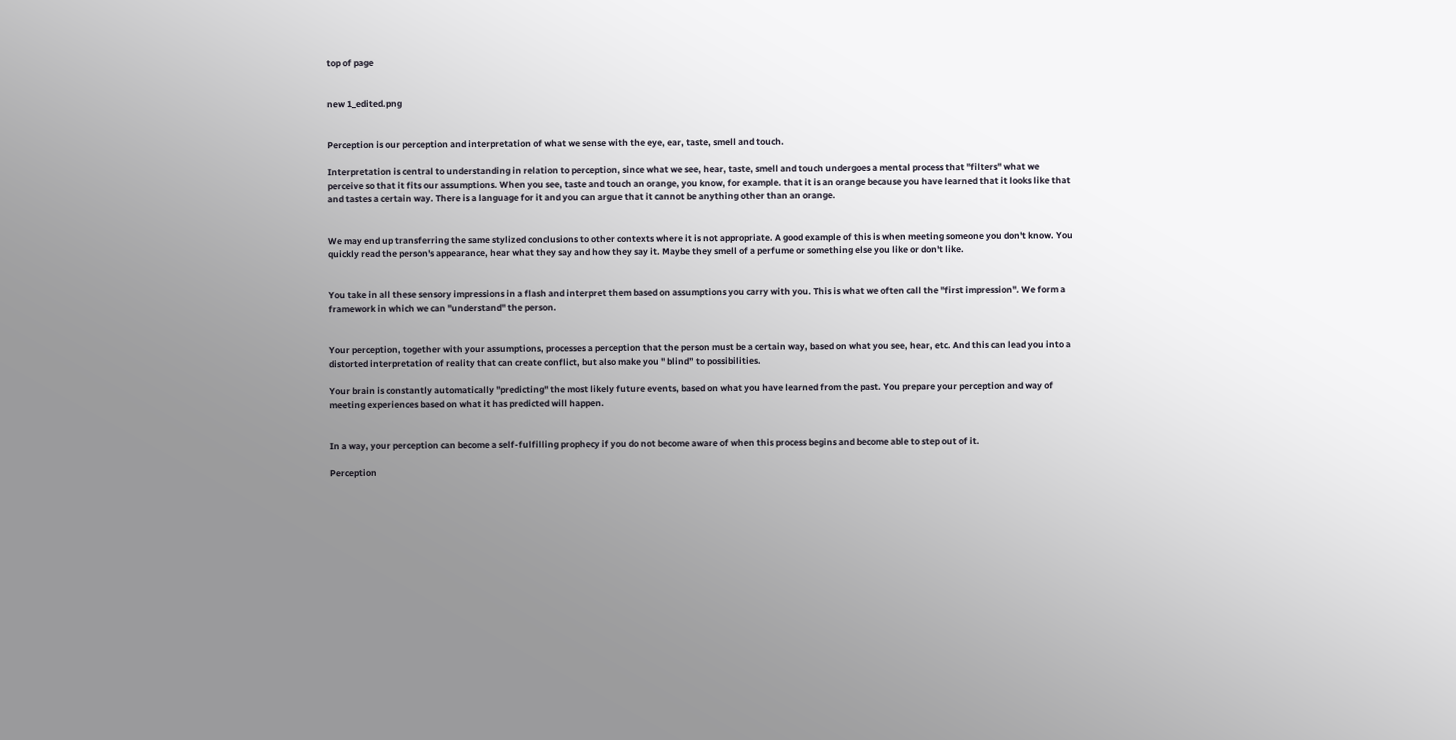top of page


new 1_edited.png


Perception is our perception and interpretation of what we sense with the eye, ear, taste, smell and touch.

Interpretation is central to understanding in relation to perception, since what we see, hear, taste, smell and touch undergoes a mental process that "filters" what we perceive so that it fits our assumptions. When you see, taste and touch an orange, you know, for example. that it is an orange because you have learned that it looks like that and tastes a certain way. There is a language for it and you can argue that it cannot be anything other than an orange.


We may end up transferring the same stylized conclusions to other contexts where it is not appropriate. A good example of this is when meeting someone you don't know. You quickly read the person's appearance, hear what they say and how they say it. Maybe they smell of a perfume or something else you like or don't like.


You take in all these sensory impressions in a flash and interpret them based on assumptions you carry with you. This is what we often call the "first impression". We form a framework in which we can "understand" the person.


Your perception, together with your assumptions, processes a perception that the person must be a certain way, based on what you see, hear, etc. And this can lead you into a distorted interpretation of reality that can create conflict, but also make you " blind” to possibilities.

Your brain is constantly automatically "predicting" the most likely future events, based on what you have learned from the past. You prepare your perception and way of meeting experiences based on what it has predicted will happen.


In a way, your perception can become a self-fulfilling prophecy if you do not become aware of when this process begins and become able to step out of it.

Perception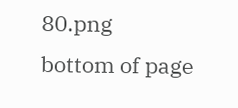80.png
bottom of page